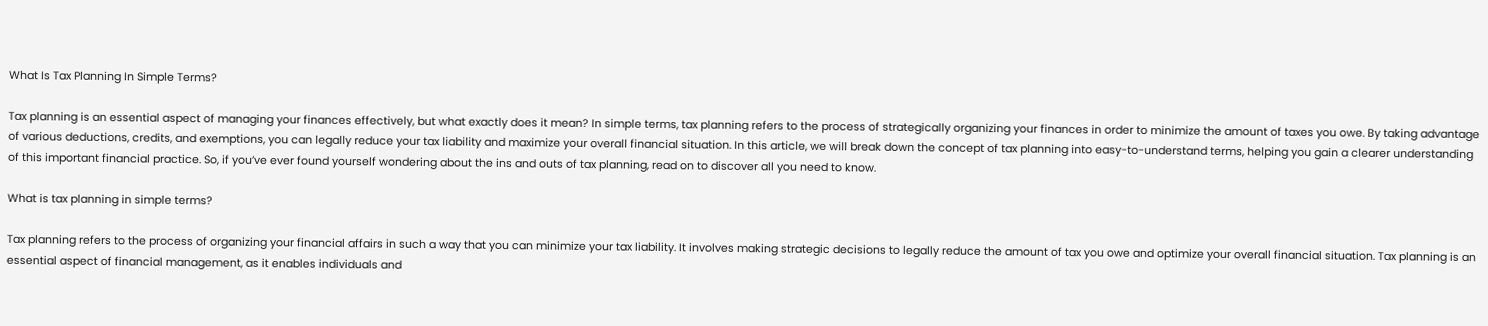What Is Tax Planning In Simple Terms?

Tax planning is an essential aspect of managing your finances effectively, but what exactly does it mean? In simple terms, tax planning refers to the process of strategically organizing your finances in order to minimize the amount of taxes you owe. By taking advantage of various deductions, credits, and exemptions, you can legally reduce your tax liability and maximize your overall financial situation. In this article, we will break down the concept of tax planning into easy-to-understand terms, helping you gain a clearer understanding of this important financial practice. So, if you’ve ever found yourself wondering about the ins and outs of tax planning, read on to discover all you need to know.

What is tax planning in simple terms?

Tax planning refers to the process of organizing your financial affairs in such a way that you can minimize your tax liability. It involves making strategic decisions to legally reduce the amount of tax you owe and optimize your overall financial situation. Tax planning is an essential aspect of financial management, as it enables individuals and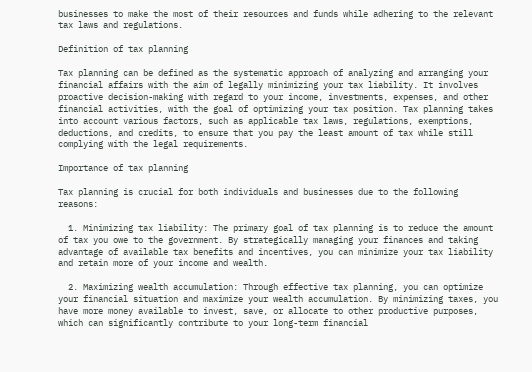businesses to make the most of their resources and funds while adhering to the relevant tax laws and regulations.

Definition of tax planning

Tax planning can be defined as the systematic approach of analyzing and arranging your financial affairs with the aim of legally minimizing your tax liability. It involves proactive decision-making with regard to your income, investments, expenses, and other financial activities, with the goal of optimizing your tax position. Tax planning takes into account various factors, such as applicable tax laws, regulations, exemptions, deductions, and credits, to ensure that you pay the least amount of tax while still complying with the legal requirements.

Importance of tax planning

Tax planning is crucial for both individuals and businesses due to the following reasons:

  1. Minimizing tax liability: The primary goal of tax planning is to reduce the amount of tax you owe to the government. By strategically managing your finances and taking advantage of available tax benefits and incentives, you can minimize your tax liability and retain more of your income and wealth.

  2. Maximizing wealth accumulation: Through effective tax planning, you can optimize your financial situation and maximize your wealth accumulation. By minimizing taxes, you have more money available to invest, save, or allocate to other productive purposes, which can significantly contribute to your long-term financial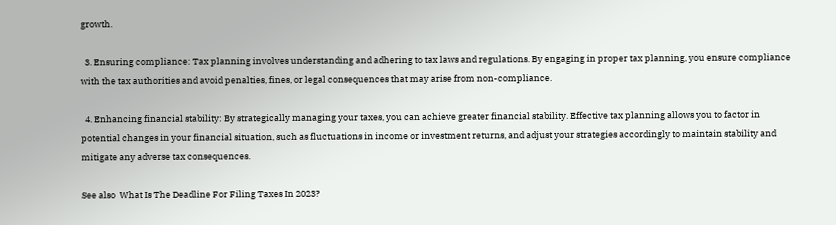growth.

  3. Ensuring compliance: Tax planning involves understanding and adhering to tax laws and regulations. By engaging in proper tax planning, you ensure compliance with the tax authorities and avoid penalties, fines, or legal consequences that may arise from non-compliance.

  4. Enhancing financial stability: By strategically managing your taxes, you can achieve greater financial stability. Effective tax planning allows you to factor in potential changes in your financial situation, such as fluctuations in income or investment returns, and adjust your strategies accordingly to maintain stability and mitigate any adverse tax consequences.

See also  What Is The Deadline For Filing Taxes In 2023?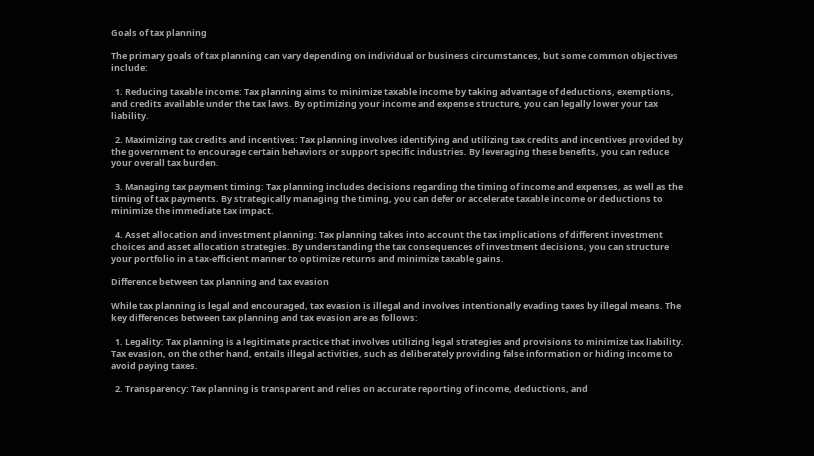Goals of tax planning

The primary goals of tax planning can vary depending on individual or business circumstances, but some common objectives include:

  1. Reducing taxable income: Tax planning aims to minimize taxable income by taking advantage of deductions, exemptions, and credits available under the tax laws. By optimizing your income and expense structure, you can legally lower your tax liability.

  2. Maximizing tax credits and incentives: Tax planning involves identifying and utilizing tax credits and incentives provided by the government to encourage certain behaviors or support specific industries. By leveraging these benefits, you can reduce your overall tax burden.

  3. Managing tax payment timing: Tax planning includes decisions regarding the timing of income and expenses, as well as the timing of tax payments. By strategically managing the timing, you can defer or accelerate taxable income or deductions to minimize the immediate tax impact.

  4. Asset allocation and investment planning: Tax planning takes into account the tax implications of different investment choices and asset allocation strategies. By understanding the tax consequences of investment decisions, you can structure your portfolio in a tax-efficient manner to optimize returns and minimize taxable gains.

Difference between tax planning and tax evasion

While tax planning is legal and encouraged, tax evasion is illegal and involves intentionally evading taxes by illegal means. The key differences between tax planning and tax evasion are as follows:

  1. Legality: Tax planning is a legitimate practice that involves utilizing legal strategies and provisions to minimize tax liability. Tax evasion, on the other hand, entails illegal activities, such as deliberately providing false information or hiding income to avoid paying taxes.

  2. Transparency: Tax planning is transparent and relies on accurate reporting of income, deductions, and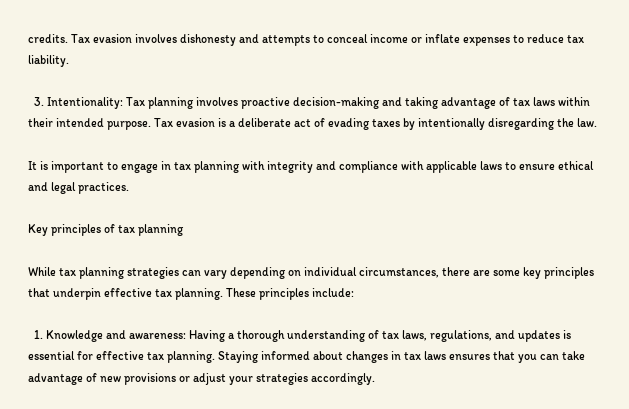credits. Tax evasion involves dishonesty and attempts to conceal income or inflate expenses to reduce tax liability.

  3. Intentionality: Tax planning involves proactive decision-making and taking advantage of tax laws within their intended purpose. Tax evasion is a deliberate act of evading taxes by intentionally disregarding the law.

It is important to engage in tax planning with integrity and compliance with applicable laws to ensure ethical and legal practices.

Key principles of tax planning

While tax planning strategies can vary depending on individual circumstances, there are some key principles that underpin effective tax planning. These principles include:

  1. Knowledge and awareness: Having a thorough understanding of tax laws, regulations, and updates is essential for effective tax planning. Staying informed about changes in tax laws ensures that you can take advantage of new provisions or adjust your strategies accordingly.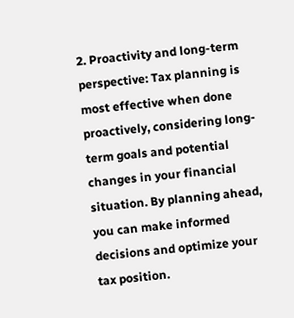2. Proactivity and long-term perspective: Tax planning is most effective when done proactively, considering long-term goals and potential changes in your financial situation. By planning ahead, you can make informed decisions and optimize your tax position.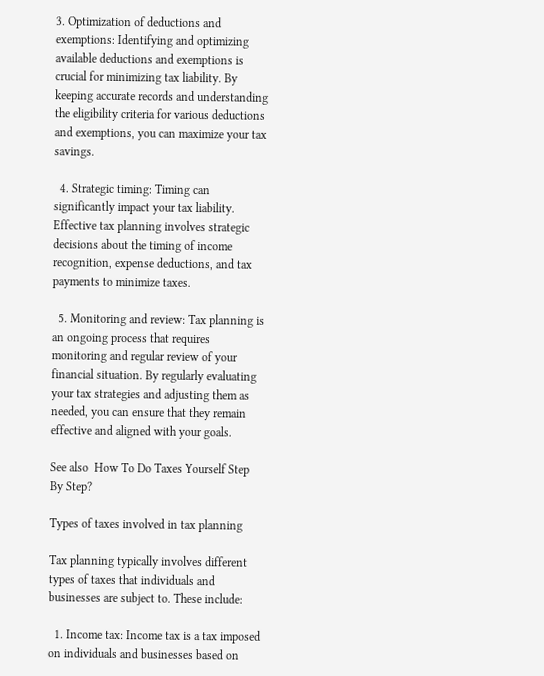3. Optimization of deductions and exemptions: Identifying and optimizing available deductions and exemptions is crucial for minimizing tax liability. By keeping accurate records and understanding the eligibility criteria for various deductions and exemptions, you can maximize your tax savings.

  4. Strategic timing: Timing can significantly impact your tax liability. Effective tax planning involves strategic decisions about the timing of income recognition, expense deductions, and tax payments to minimize taxes.

  5. Monitoring and review: Tax planning is an ongoing process that requires monitoring and regular review of your financial situation. By regularly evaluating your tax strategies and adjusting them as needed, you can ensure that they remain effective and aligned with your goals.

See also  How To Do Taxes Yourself Step By Step?

Types of taxes involved in tax planning

Tax planning typically involves different types of taxes that individuals and businesses are subject to. These include:

  1. Income tax: Income tax is a tax imposed on individuals and businesses based on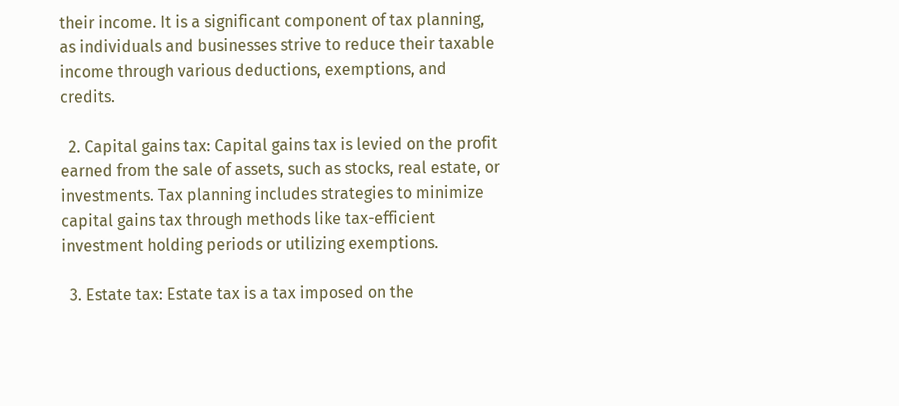their income. It is a significant component of tax planning, as individuals and businesses strive to reduce their taxable income through various deductions, exemptions, and credits.

  2. Capital gains tax: Capital gains tax is levied on the profit earned from the sale of assets, such as stocks, real estate, or investments. Tax planning includes strategies to minimize capital gains tax through methods like tax-efficient investment holding periods or utilizing exemptions.

  3. Estate tax: Estate tax is a tax imposed on the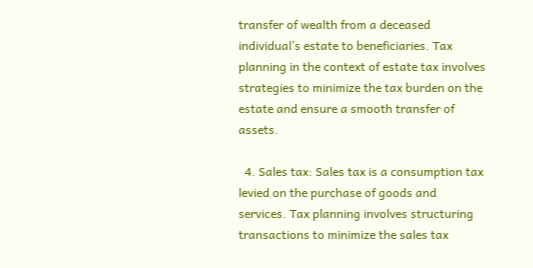transfer of wealth from a deceased individual’s estate to beneficiaries. Tax planning in the context of estate tax involves strategies to minimize the tax burden on the estate and ensure a smooth transfer of assets.

  4. Sales tax: Sales tax is a consumption tax levied on the purchase of goods and services. Tax planning involves structuring transactions to minimize the sales tax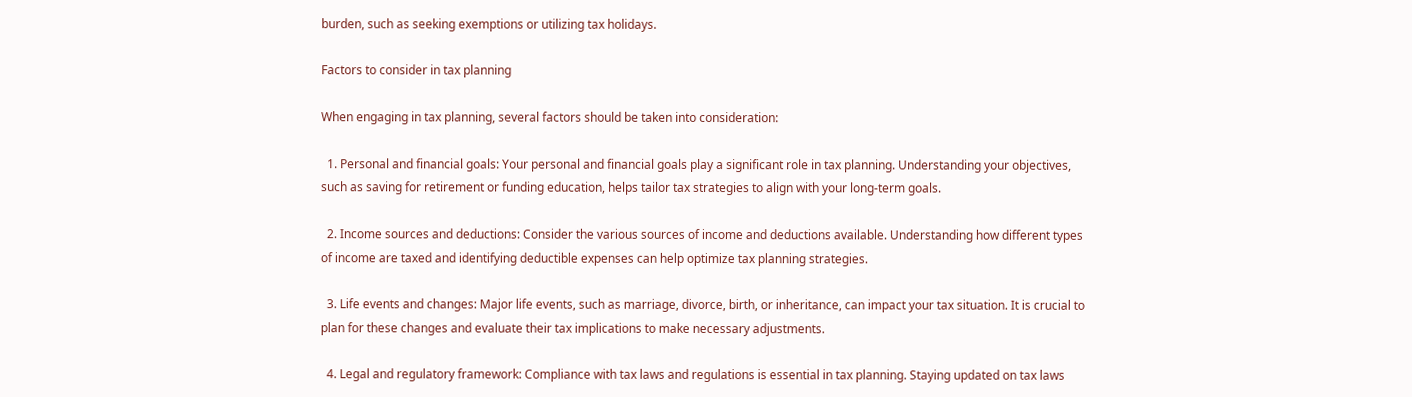burden, such as seeking exemptions or utilizing tax holidays.

Factors to consider in tax planning

When engaging in tax planning, several factors should be taken into consideration:

  1. Personal and financial goals: Your personal and financial goals play a significant role in tax planning. Understanding your objectives, such as saving for retirement or funding education, helps tailor tax strategies to align with your long-term goals.

  2. Income sources and deductions: Consider the various sources of income and deductions available. Understanding how different types of income are taxed and identifying deductible expenses can help optimize tax planning strategies.

  3. Life events and changes: Major life events, such as marriage, divorce, birth, or inheritance, can impact your tax situation. It is crucial to plan for these changes and evaluate their tax implications to make necessary adjustments.

  4. Legal and regulatory framework: Compliance with tax laws and regulations is essential in tax planning. Staying updated on tax laws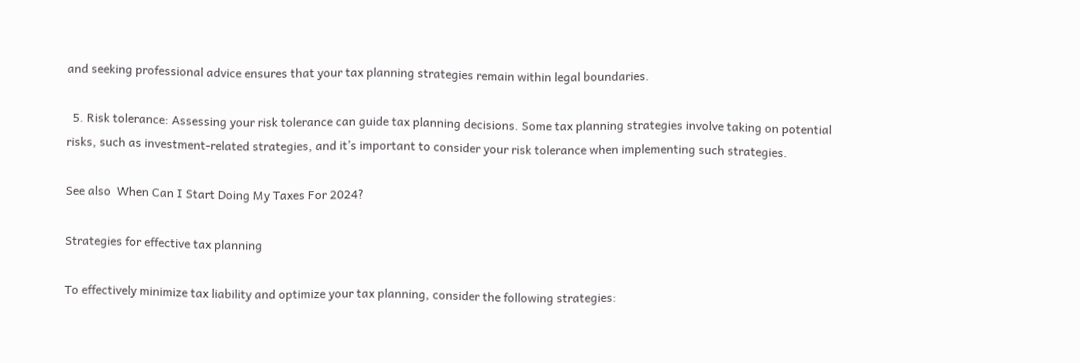and seeking professional advice ensures that your tax planning strategies remain within legal boundaries.

  5. Risk tolerance: Assessing your risk tolerance can guide tax planning decisions. Some tax planning strategies involve taking on potential risks, such as investment-related strategies, and it’s important to consider your risk tolerance when implementing such strategies.

See also  When Can I Start Doing My Taxes For 2024?

Strategies for effective tax planning

To effectively minimize tax liability and optimize your tax planning, consider the following strategies: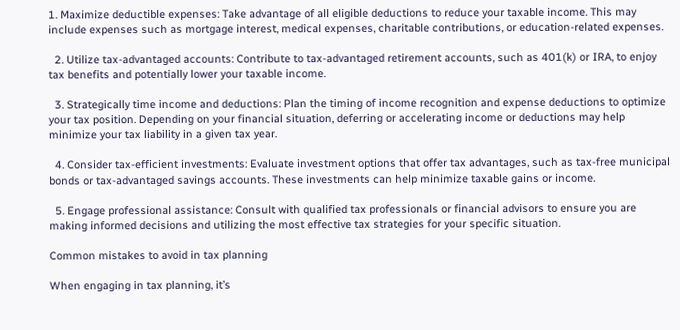1. Maximize deductible expenses: Take advantage of all eligible deductions to reduce your taxable income. This may include expenses such as mortgage interest, medical expenses, charitable contributions, or education-related expenses.

  2. Utilize tax-advantaged accounts: Contribute to tax-advantaged retirement accounts, such as 401(k) or IRA, to enjoy tax benefits and potentially lower your taxable income.

  3. Strategically time income and deductions: Plan the timing of income recognition and expense deductions to optimize your tax position. Depending on your financial situation, deferring or accelerating income or deductions may help minimize your tax liability in a given tax year.

  4. Consider tax-efficient investments: Evaluate investment options that offer tax advantages, such as tax-free municipal bonds or tax-advantaged savings accounts. These investments can help minimize taxable gains or income.

  5. Engage professional assistance: Consult with qualified tax professionals or financial advisors to ensure you are making informed decisions and utilizing the most effective tax strategies for your specific situation.

Common mistakes to avoid in tax planning

When engaging in tax planning, it’s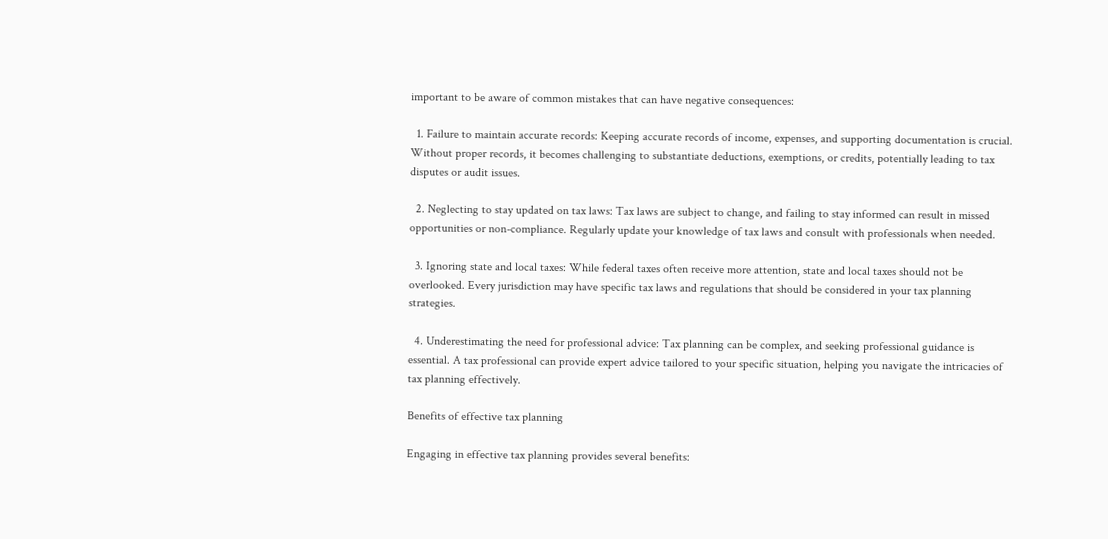important to be aware of common mistakes that can have negative consequences:

  1. Failure to maintain accurate records: Keeping accurate records of income, expenses, and supporting documentation is crucial. Without proper records, it becomes challenging to substantiate deductions, exemptions, or credits, potentially leading to tax disputes or audit issues.

  2. Neglecting to stay updated on tax laws: Tax laws are subject to change, and failing to stay informed can result in missed opportunities or non-compliance. Regularly update your knowledge of tax laws and consult with professionals when needed.

  3. Ignoring state and local taxes: While federal taxes often receive more attention, state and local taxes should not be overlooked. Every jurisdiction may have specific tax laws and regulations that should be considered in your tax planning strategies.

  4. Underestimating the need for professional advice: Tax planning can be complex, and seeking professional guidance is essential. A tax professional can provide expert advice tailored to your specific situation, helping you navigate the intricacies of tax planning effectively.

Benefits of effective tax planning

Engaging in effective tax planning provides several benefits: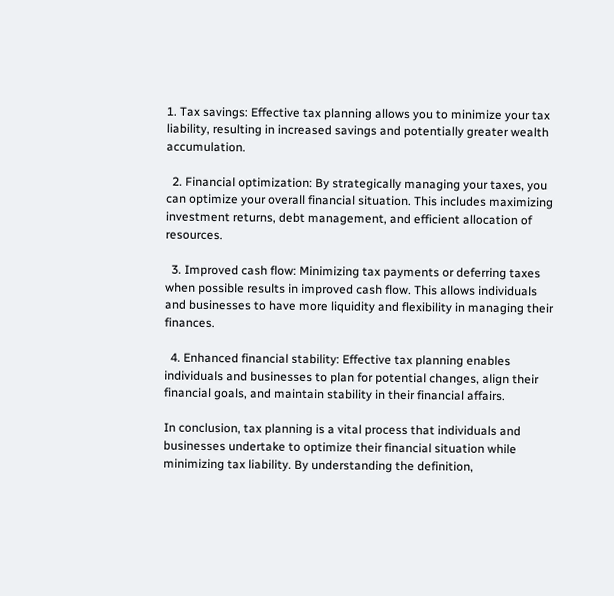1. Tax savings: Effective tax planning allows you to minimize your tax liability, resulting in increased savings and potentially greater wealth accumulation.

  2. Financial optimization: By strategically managing your taxes, you can optimize your overall financial situation. This includes maximizing investment returns, debt management, and efficient allocation of resources.

  3. Improved cash flow: Minimizing tax payments or deferring taxes when possible results in improved cash flow. This allows individuals and businesses to have more liquidity and flexibility in managing their finances.

  4. Enhanced financial stability: Effective tax planning enables individuals and businesses to plan for potential changes, align their financial goals, and maintain stability in their financial affairs.

In conclusion, tax planning is a vital process that individuals and businesses undertake to optimize their financial situation while minimizing tax liability. By understanding the definition,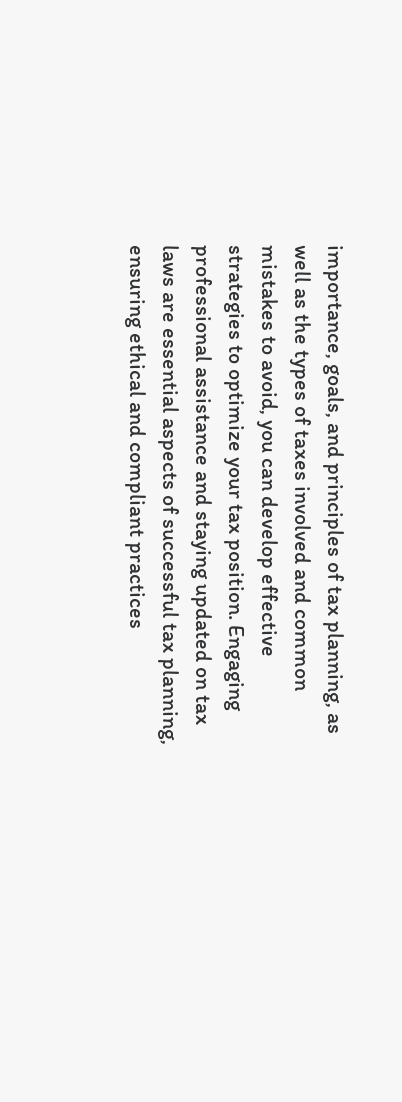importance, goals, and principles of tax planning, as well as the types of taxes involved and common mistakes to avoid, you can develop effective strategies to optimize your tax position. Engaging professional assistance and staying updated on tax laws are essential aspects of successful tax planning, ensuring ethical and compliant practices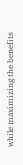while maximizing the benefits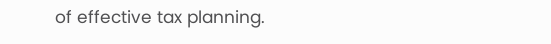of effective tax planning.